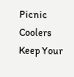Picnic Coolers Keep Your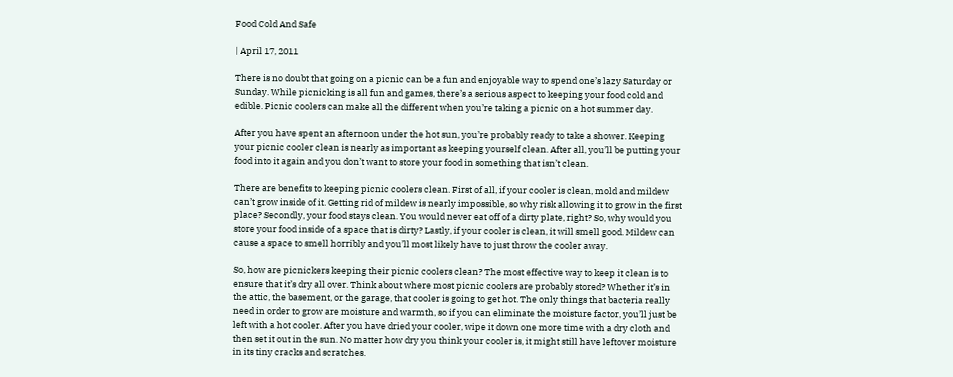Food Cold And Safe

| April 17, 2011

There is no doubt that going on a picnic can be a fun and enjoyable way to spend one’s lazy Saturday or Sunday. While picnicking is all fun and games, there’s a serious aspect to keeping your food cold and edible. Picnic coolers can make all the different when you’re taking a picnic on a hot summer day.

After you have spent an afternoon under the hot sun, you’re probably ready to take a shower. Keeping your picnic cooler clean is nearly as important as keeping yourself clean. After all, you’ll be putting your food into it again and you don’t want to store your food in something that isn’t clean.

There are benefits to keeping picnic coolers clean. First of all, if your cooler is clean, mold and mildew can’t grow inside of it. Getting rid of mildew is nearly impossible, so why risk allowing it to grow in the first place? Secondly, your food stays clean. You would never eat off of a dirty plate, right? So, why would you store your food inside of a space that is dirty? Lastly, if your cooler is clean, it will smell good. Mildew can cause a space to smell horribly and you’ll most likely have to just throw the cooler away.

So, how are picnickers keeping their picnic coolers clean? The most effective way to keep it clean is to ensure that it’s dry all over. Think about where most picnic coolers are probably stored? Whether it’s in the attic, the basement, or the garage, that cooler is going to get hot. The only things that bacteria really need in order to grow are moisture and warmth, so if you can eliminate the moisture factor, you’ll just be left with a hot cooler. After you have dried your cooler, wipe it down one more time with a dry cloth and then set it out in the sun. No matter how dry you think your cooler is, it might still have leftover moisture in its tiny cracks and scratches.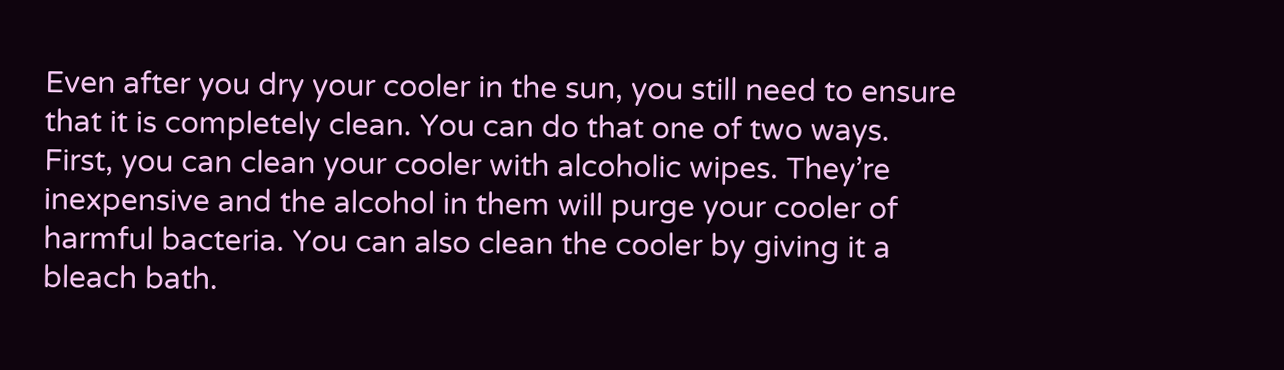Even after you dry your cooler in the sun, you still need to ensure that it is completely clean. You can do that one of two ways. First, you can clean your cooler with alcoholic wipes. They’re inexpensive and the alcohol in them will purge your cooler of harmful bacteria. You can also clean the cooler by giving it a bleach bath.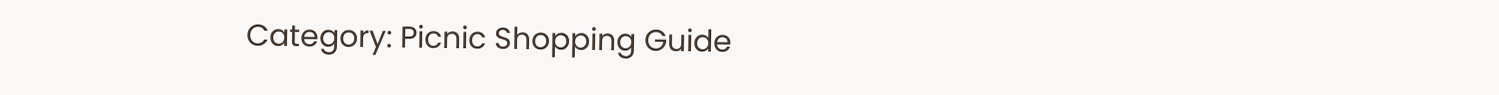Category: Picnic Shopping Guide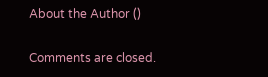About the Author ()

Comments are closed.